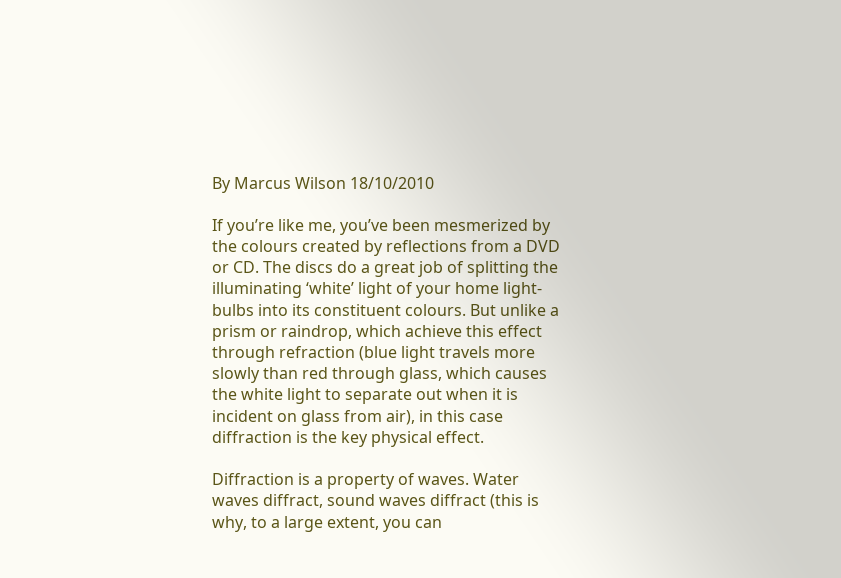By Marcus Wilson 18/10/2010

If you’re like me, you’ve been mesmerized by the colours created by reflections from a DVD or CD. The discs do a great job of splitting the illuminating ‘white’ light of your home light-bulbs into its constituent colours. But unlike a prism or raindrop, which achieve this effect through refraction (blue light travels more slowly than red through glass, which causes the white light to separate out when it is incident on glass from air), in this case diffraction is the key physical effect.

Diffraction is a property of waves. Water waves diffract, sound waves diffract (this is why, to a large extent, you can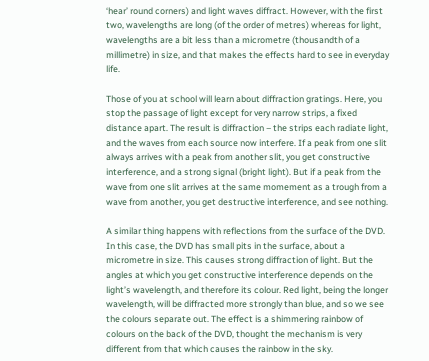‘hear’ round corners) and light waves diffract. However, with the first two, wavelengths are long (of the order of metres) whereas for light, wavelengths are a bit less than a micrometre (thousandth of a millimetre) in size, and that makes the effects hard to see in everyday life.

Those of you at school will learn about diffraction gratings. Here, you stop the passage of light except for very narrow strips, a fixed distance apart. The result is diffraction – the strips each radiate light, and the waves from each source now interfere. If a peak from one slit always arrives with a peak from another slit, you get constructive interference, and a strong signal (bright light). But if a peak from the wave from one slit arrives at the same momement as a trough from a wave from another, you get destructive interference, and see nothing.

A similar thing happens with reflections from the surface of the DVD. In this case, the DVD has small pits in the surface, about a micrometre in size. This causes strong diffraction of light. But the angles at which you get constructive interference depends on the light’s wavelength, and therefore its colour. Red light, being the longer wavelength, will be diffracted more strongly than blue, and so we see the colours separate out. The effect is a shimmering rainbow of colours on the back of the DVD, thought the mechanism is very different from that which causes the rainbow in the sky.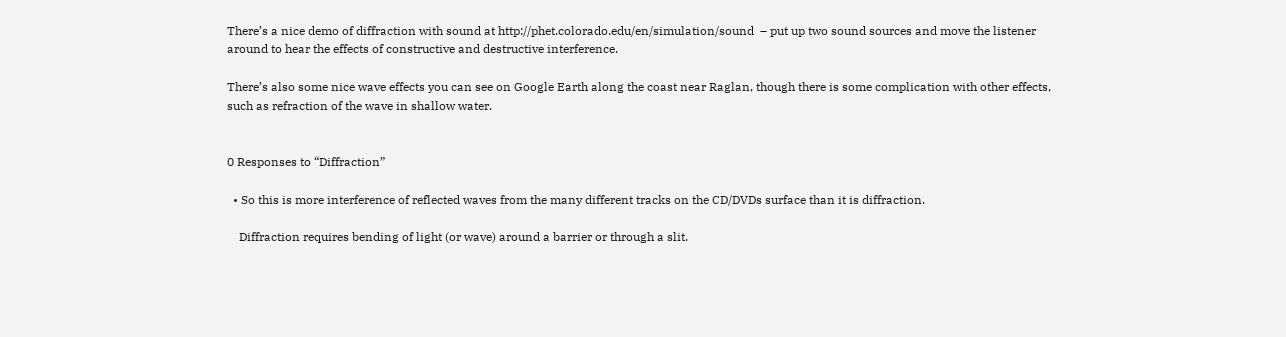There’s a nice demo of diffraction with sound at http://phet.colorado.edu/en/simulation/sound  – put up two sound sources and move the listener around to hear the effects of constructive and destructive interference.

There’s also some nice wave effects you can see on Google Earth along the coast near Raglan, though there is some complication with other effects, such as refraction of the wave in shallow water.


0 Responses to “Diffraction”

  • So this is more interference of reflected waves from the many different tracks on the CD/DVDs surface than it is diffraction.

    Diffraction requires bending of light (or wave) around a barrier or through a slit.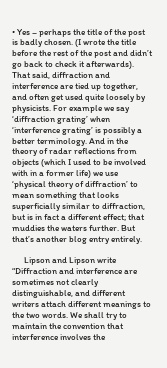• Yes – perhaps the title of the post is badly chosen. (I wrote the title before the rest of the post and didn’t go back to check it afterwards). That said, diffraction and interference are tied up together, and often get used quite loosely by physicists. For example we say ‘diffraction grating’ when ‘interference grating’ is possibly a better terminology. And in the theory of radar reflections from objects (which I used to be involved with in a former life) we use ‘physical theory of diffraction’ to mean something that looks superficially similar to diffraction, but is in fact a different effect; that muddies the waters further. But that’s another blog entry entirely.

      Lipson and Lipson write “Diffraction and interference are sometimes not clearly distinguishable, and different writers attach different meanings to the two words. We shall try to maintain the convention that interference involves the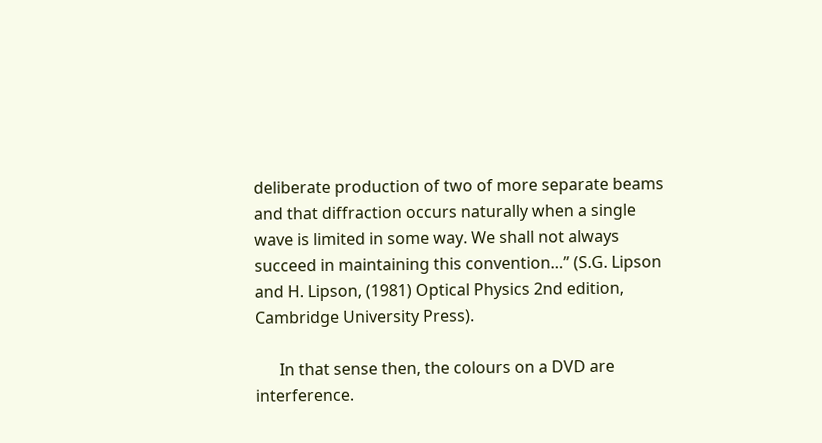deliberate production of two of more separate beams and that diffraction occurs naturally when a single wave is limited in some way. We shall not always succeed in maintaining this convention…” (S.G. Lipson and H. Lipson, (1981) Optical Physics 2nd edition, Cambridge University Press).

      In that sense then, the colours on a DVD are interference.